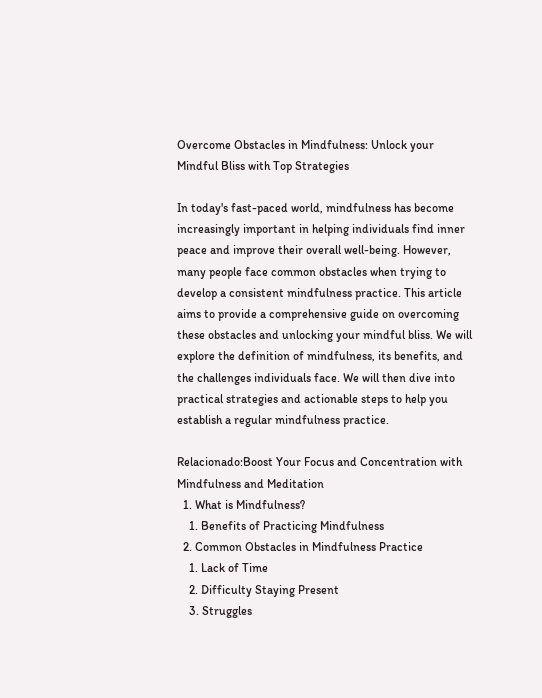Overcome Obstacles in Mindfulness: Unlock your Mindful Bliss with Top Strategies

In today's fast-paced world, mindfulness has become increasingly important in helping individuals find inner peace and improve their overall well-being. However, many people face common obstacles when trying to develop a consistent mindfulness practice. This article aims to provide a comprehensive guide on overcoming these obstacles and unlocking your mindful bliss. We will explore the definition of mindfulness, its benefits, and the challenges individuals face. We will then dive into practical strategies and actionable steps to help you establish a regular mindfulness practice.

Relacionado:Boost Your Focus and Concentration with Mindfulness and Meditation
  1. What is Mindfulness?
    1. Benefits of Practicing Mindfulness
  2. Common Obstacles in Mindfulness Practice
    1. Lack of Time
    2. Difficulty Staying Present
    3. Struggles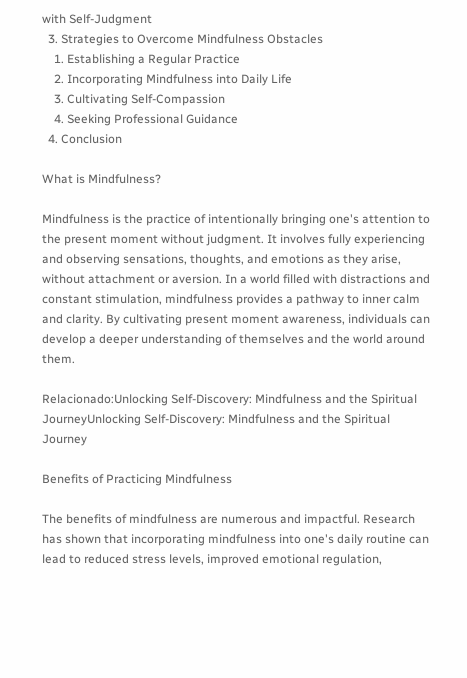with Self-Judgment
  3. Strategies to Overcome Mindfulness Obstacles
    1. Establishing a Regular Practice
    2. Incorporating Mindfulness into Daily Life
    3. Cultivating Self-Compassion
    4. Seeking Professional Guidance
  4. Conclusion

What is Mindfulness?

Mindfulness is the practice of intentionally bringing one's attention to the present moment without judgment. It involves fully experiencing and observing sensations, thoughts, and emotions as they arise, without attachment or aversion. In a world filled with distractions and constant stimulation, mindfulness provides a pathway to inner calm and clarity. By cultivating present moment awareness, individuals can develop a deeper understanding of themselves and the world around them.

Relacionado:Unlocking Self-Discovery: Mindfulness and the Spiritual JourneyUnlocking Self-Discovery: Mindfulness and the Spiritual Journey

Benefits of Practicing Mindfulness

The benefits of mindfulness are numerous and impactful. Research has shown that incorporating mindfulness into one's daily routine can lead to reduced stress levels, improved emotional regulation,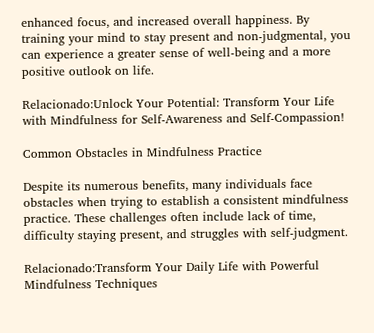enhanced focus, and increased overall happiness. By training your mind to stay present and non-judgmental, you can experience a greater sense of well-being and a more positive outlook on life.

Relacionado:Unlock Your Potential: Transform Your Life with Mindfulness for Self-Awareness and Self-Compassion!

Common Obstacles in Mindfulness Practice

Despite its numerous benefits, many individuals face obstacles when trying to establish a consistent mindfulness practice. These challenges often include lack of time, difficulty staying present, and struggles with self-judgment.

Relacionado:Transform Your Daily Life with Powerful Mindfulness Techniques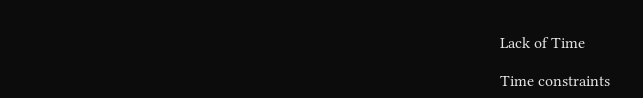Lack of Time

Time constraints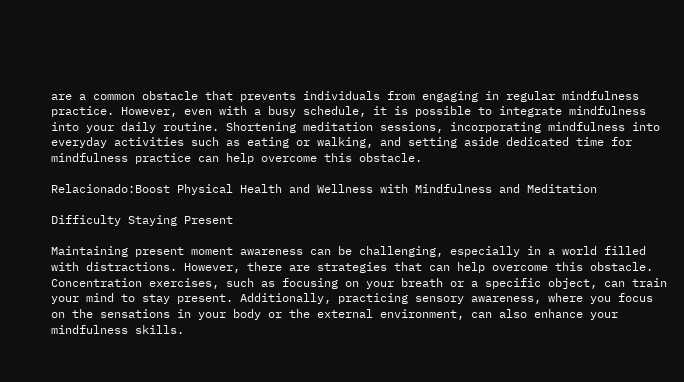are a common obstacle that prevents individuals from engaging in regular mindfulness practice. However, even with a busy schedule, it is possible to integrate mindfulness into your daily routine. Shortening meditation sessions, incorporating mindfulness into everyday activities such as eating or walking, and setting aside dedicated time for mindfulness practice can help overcome this obstacle.

Relacionado:Boost Physical Health and Wellness with Mindfulness and Meditation

Difficulty Staying Present

Maintaining present moment awareness can be challenging, especially in a world filled with distractions. However, there are strategies that can help overcome this obstacle. Concentration exercises, such as focusing on your breath or a specific object, can train your mind to stay present. Additionally, practicing sensory awareness, where you focus on the sensations in your body or the external environment, can also enhance your mindfulness skills.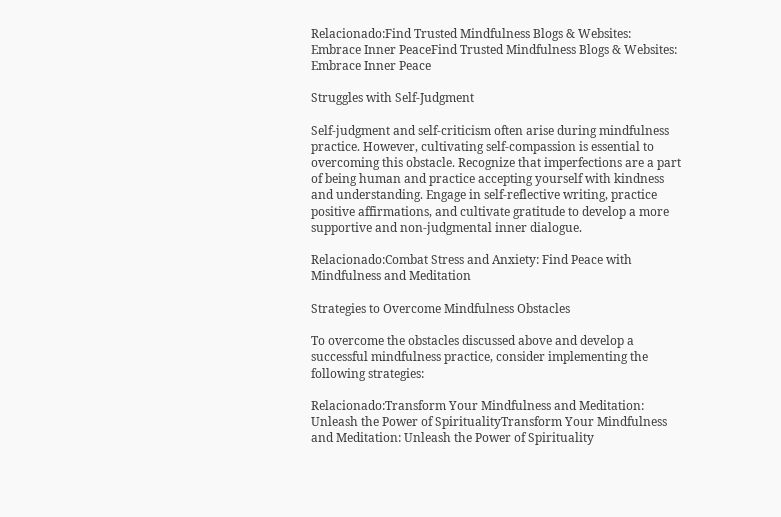Relacionado:Find Trusted Mindfulness Blogs & Websites: Embrace Inner PeaceFind Trusted Mindfulness Blogs & Websites: Embrace Inner Peace

Struggles with Self-Judgment

Self-judgment and self-criticism often arise during mindfulness practice. However, cultivating self-compassion is essential to overcoming this obstacle. Recognize that imperfections are a part of being human and practice accepting yourself with kindness and understanding. Engage in self-reflective writing, practice positive affirmations, and cultivate gratitude to develop a more supportive and non-judgmental inner dialogue.

Relacionado:Combat Stress and Anxiety: Find Peace with Mindfulness and Meditation

Strategies to Overcome Mindfulness Obstacles

To overcome the obstacles discussed above and develop a successful mindfulness practice, consider implementing the following strategies:

Relacionado:Transform Your Mindfulness and Meditation: Unleash the Power of SpiritualityTransform Your Mindfulness and Meditation: Unleash the Power of Spirituality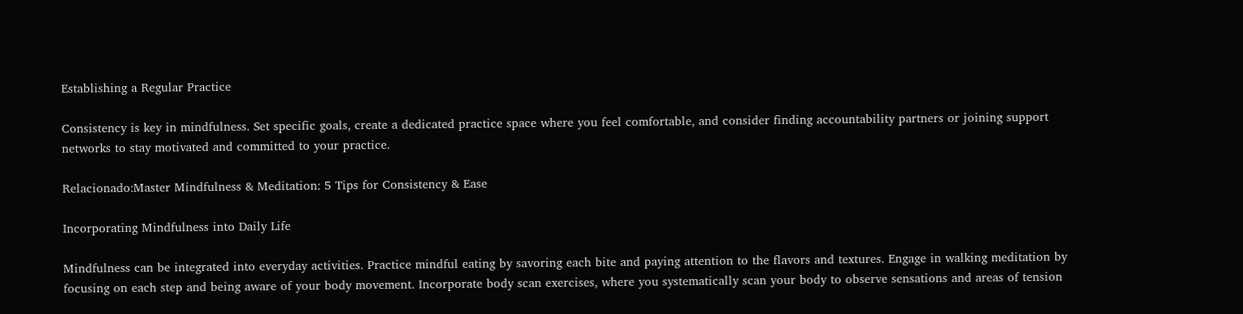Establishing a Regular Practice

Consistency is key in mindfulness. Set specific goals, create a dedicated practice space where you feel comfortable, and consider finding accountability partners or joining support networks to stay motivated and committed to your practice.

Relacionado:Master Mindfulness & Meditation: 5 Tips for Consistency & Ease

Incorporating Mindfulness into Daily Life

Mindfulness can be integrated into everyday activities. Practice mindful eating by savoring each bite and paying attention to the flavors and textures. Engage in walking meditation by focusing on each step and being aware of your body movement. Incorporate body scan exercises, where you systematically scan your body to observe sensations and areas of tension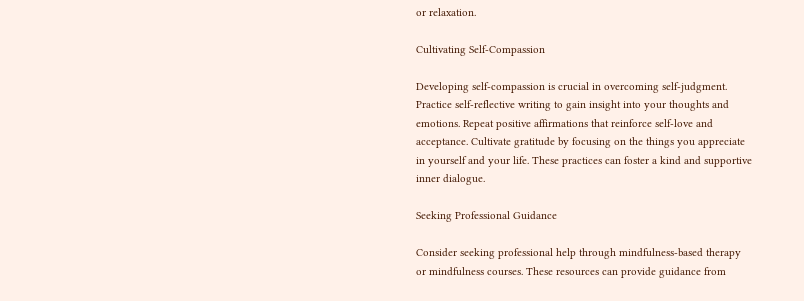or relaxation.

Cultivating Self-Compassion

Developing self-compassion is crucial in overcoming self-judgment. Practice self-reflective writing to gain insight into your thoughts and emotions. Repeat positive affirmations that reinforce self-love and acceptance. Cultivate gratitude by focusing on the things you appreciate in yourself and your life. These practices can foster a kind and supportive inner dialogue.

Seeking Professional Guidance

Consider seeking professional help through mindfulness-based therapy or mindfulness courses. These resources can provide guidance from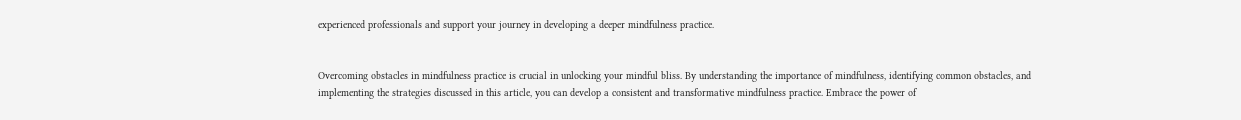experienced professionals and support your journey in developing a deeper mindfulness practice.


Overcoming obstacles in mindfulness practice is crucial in unlocking your mindful bliss. By understanding the importance of mindfulness, identifying common obstacles, and implementing the strategies discussed in this article, you can develop a consistent and transformative mindfulness practice. Embrace the power of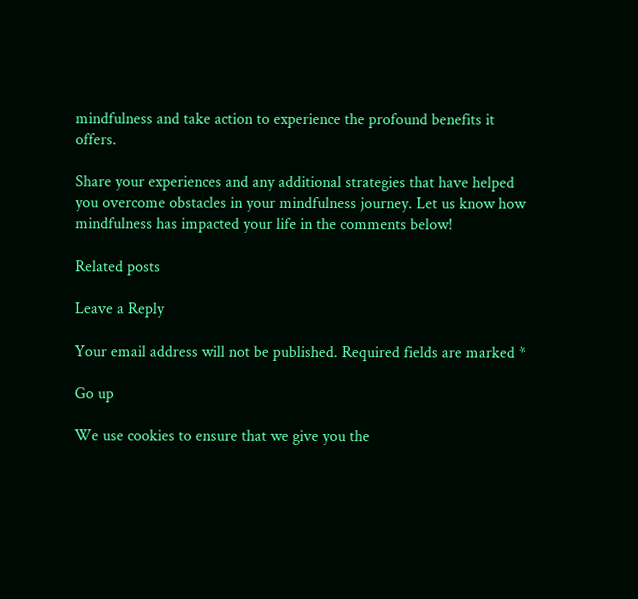mindfulness and take action to experience the profound benefits it offers.

Share your experiences and any additional strategies that have helped you overcome obstacles in your mindfulness journey. Let us know how mindfulness has impacted your life in the comments below!

Related posts

Leave a Reply

Your email address will not be published. Required fields are marked *

Go up

We use cookies to ensure that we give you the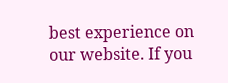best experience on our website. If you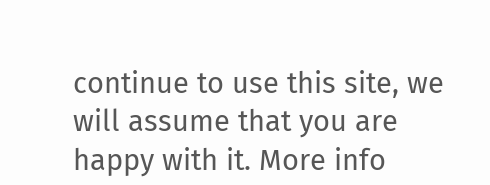continue to use this site, we will assume that you are happy with it. More info